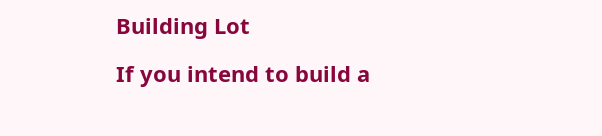Building Lot

If you intend to build a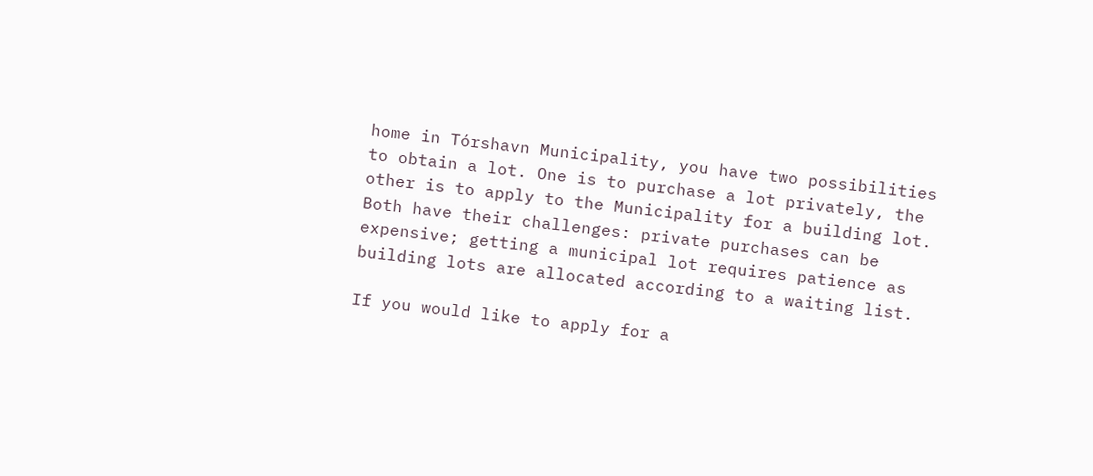home in Tórshavn Municipality, you have two possibilities to obtain a lot. One is to purchase a lot privately, the other is to apply to the Municipality for a building lot. Both have their challenges: private purchases can be expensive; getting a municipal lot requires patience as building lots are allocated according to a waiting list.

If you would like to apply for a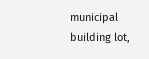municipal building lot,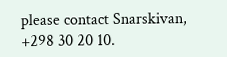please contact Snarskivan, +298 30 20 10.